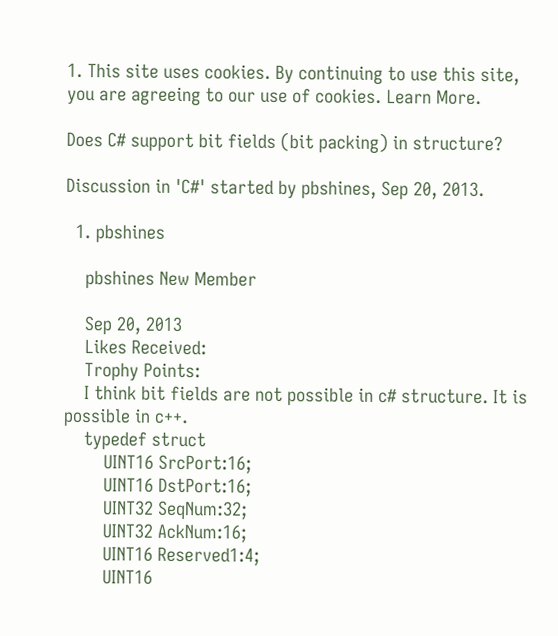1. This site uses cookies. By continuing to use this site, you are agreeing to our use of cookies. Learn More.

Does C# support bit fields (bit packing) in structure?

Discussion in 'C#' started by pbshines, Sep 20, 2013.

  1. pbshines

    pbshines New Member

    Sep 20, 2013
    Likes Received:
    Trophy Points:
    I think bit fields are not possible in c# structure. It is possible in c++.
    typedef struct
        UINT16 SrcPort:16;
        UINT16 DstPort:16;
        UINT32 SeqNum:32;
        UINT32 AckNum:16;
        UINT16 Reserved1:4;
        UINT16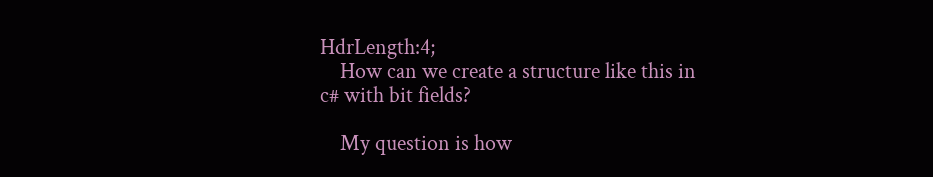HdrLength:4;
    How can we create a structure like this in c# with bit fields?

    My question is how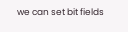we can set bit fields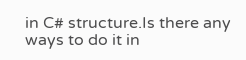in C# structure.Is there any ways to do it in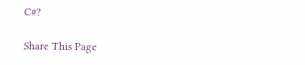C#?

Share This Page